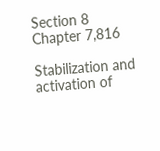Section 8
Chapter 7,816

Stabilization and activation of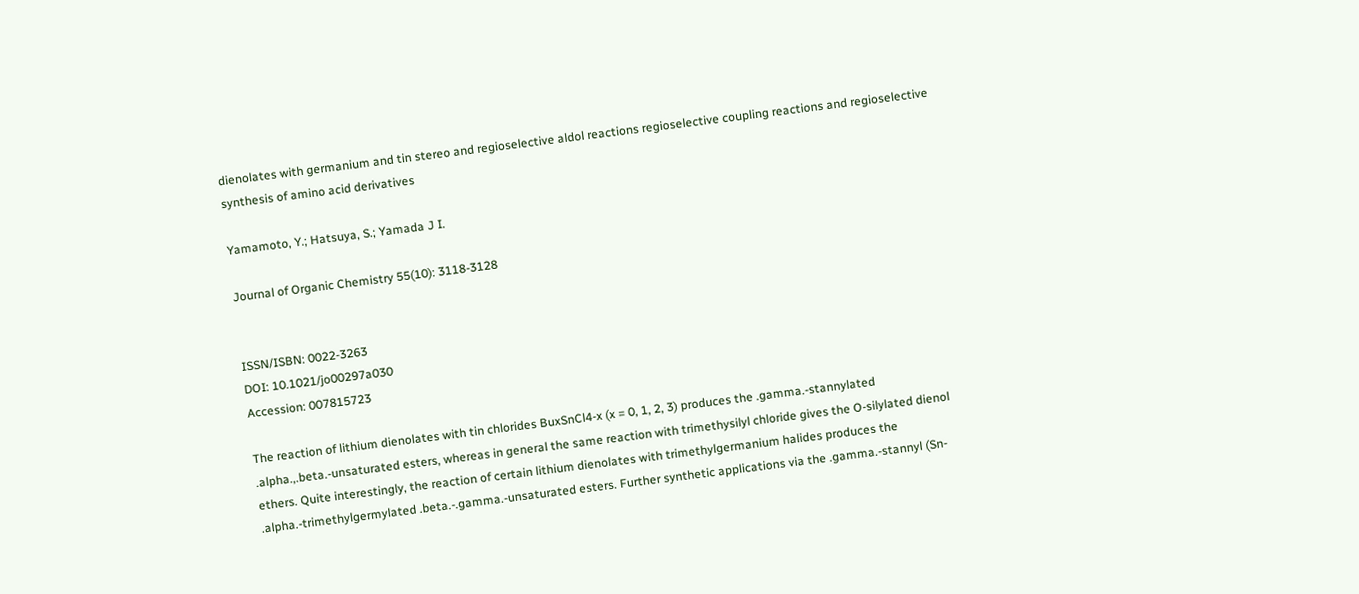dienolates with germanium and tin stereo and regioselective aldol reactions regioselective coupling reactions and regioselective synthesis of amino acid derivatives

Yamamoto, Y.; Hatsuya, S.; Yamada J I.

Journal of Organic Chemistry 55(10): 3118-3128


ISSN/ISBN: 0022-3263
DOI: 10.1021/jo00297a030
Accession: 007815723

The reaction of lithium dienolates with tin chlorides BuxSnCl4-x (x = 0, 1, 2, 3) produces the .gamma.-stannylated .alpha.,.beta.-unsaturated esters, whereas in general the same reaction with trimethysilyl chloride gives the O-silylated dienol ethers. Quite interestingly, the reaction of certain lithium dienolates with trimethylgermanium halides produces the .alpha.-trimethylgermylated .beta.-.gamma.-unsaturated esters. Further synthetic applications via the .gamma.-stannyl (Sn-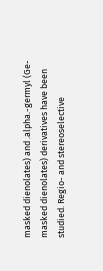masked dienolates) and .alpha.-germyl (Ge-masked dienolates) derivatives have been studied. Regio- and stereoselective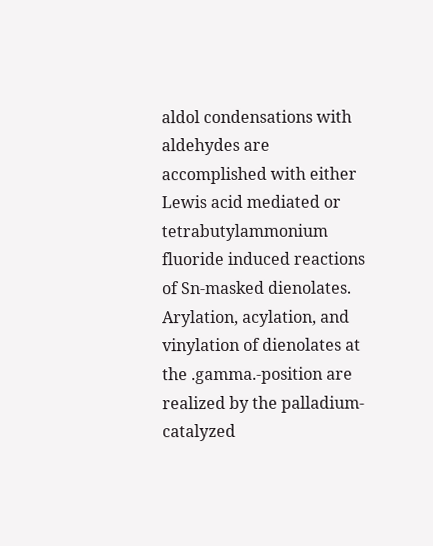aldol condensations with aldehydes are accomplished with either Lewis acid mediated or tetrabutylammonium fluoride induced reactions of Sn-masked dienolates. Arylation, acylation, and vinylation of dienolates at the .gamma.-position are realized by the palladium-catalyzed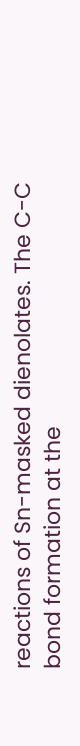reactions of Sn-masked dienolates. The C-C bond formation at the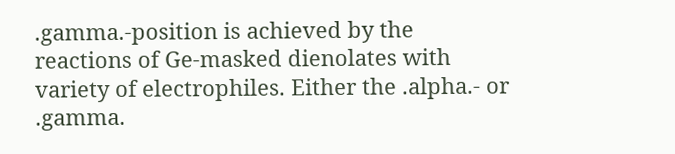.gamma.-position is achieved by the reactions of Ge-masked dienolates with variety of electrophiles. Either the .alpha.- or .gamma.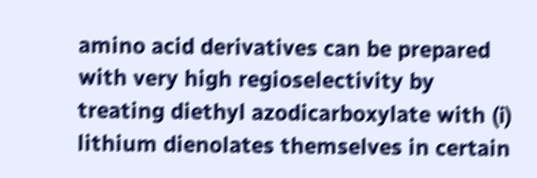amino acid derivatives can be prepared with very high regioselectivity by treating diethyl azodicarboxylate with (i) lithium dienolates themselves in certain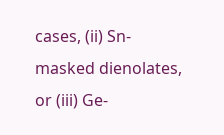cases, (ii) Sn-masked dienolates, or (iii) Ge-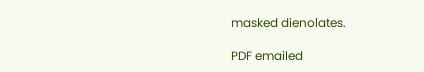masked dienolates.

PDF emailed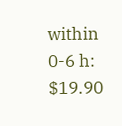within 0-6 h: $19.90